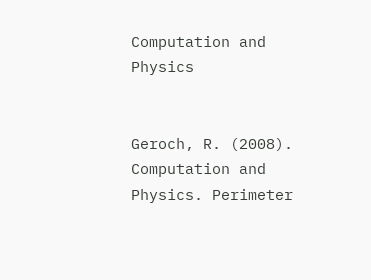Computation and Physics


Geroch, R. (2008). Computation and Physics. Perimeter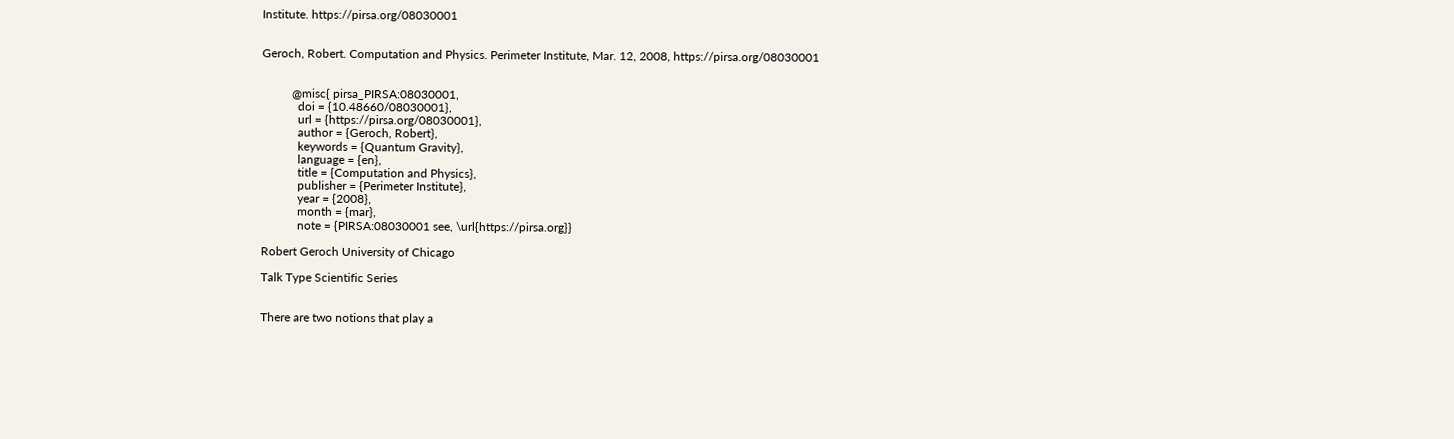Institute. https://pirsa.org/08030001


Geroch, Robert. Computation and Physics. Perimeter Institute, Mar. 12, 2008, https://pirsa.org/08030001


          @misc{ pirsa_PIRSA:08030001,
            doi = {10.48660/08030001},
            url = {https://pirsa.org/08030001},
            author = {Geroch, Robert},
            keywords = {Quantum Gravity},
            language = {en},
            title = {Computation and Physics},
            publisher = {Perimeter Institute},
            year = {2008},
            month = {mar},
            note = {PIRSA:08030001 see, \url{https://pirsa.org}}

Robert Geroch University of Chicago

Talk Type Scientific Series


There are two notions that play a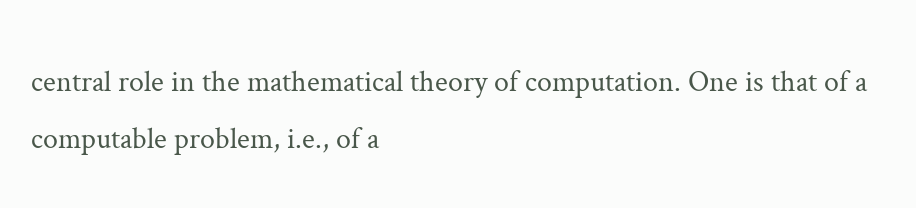central role in the mathematical theory of computation. One is that of a computable problem, i.e., of a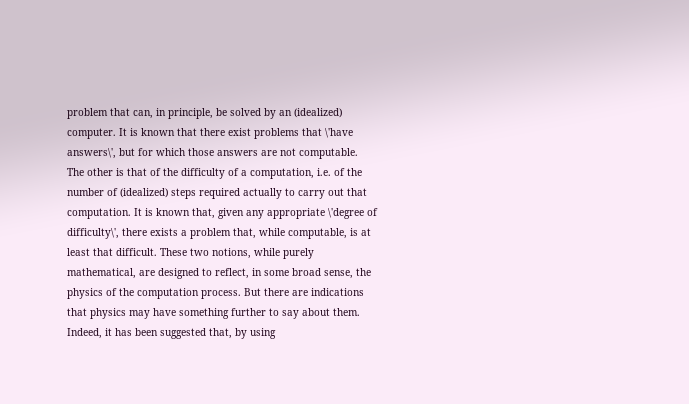problem that can, in principle, be solved by an (idealized) computer. It is known that there exist problems that \'have answers\', but for which those answers are not computable. The other is that of the difficulty of a computation, i.e. of the number of (idealized) steps required actually to carry out that computation. It is known that, given any appropriate \'degree of difficulty\', there exists a problem that, while computable, is at least that difficult. These two notions, while purely mathematical, are designed to reflect, in some broad sense, the physics of the computation process. But there are indications that physics may have something further to say about them. Indeed, it has been suggested that, by using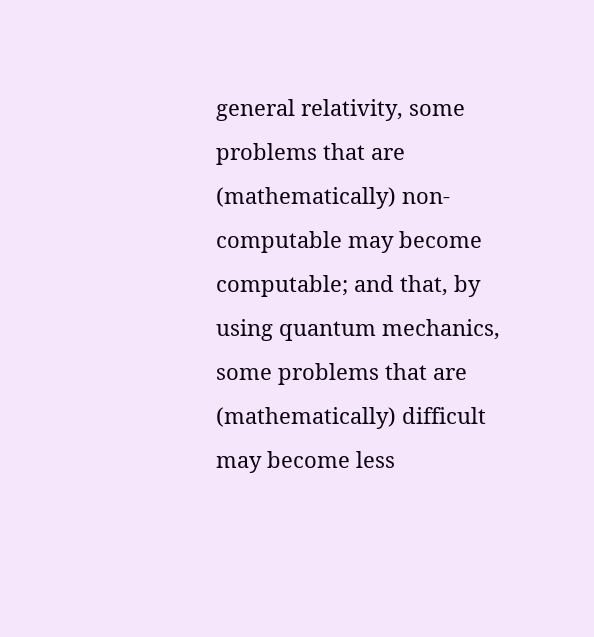general relativity, some problems that are (mathematically) non-computable may become computable; and that, by using quantum mechanics, some problems that are (mathematically) difficult may become less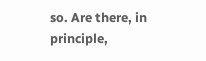so. Are there, in principle,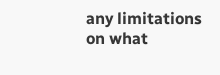any limitations on what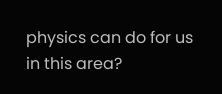physics can do for us in this area?